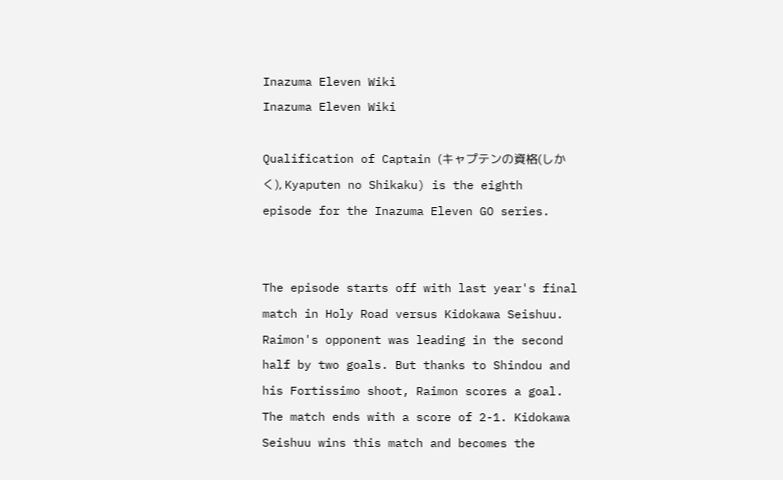Inazuma Eleven Wiki
Inazuma Eleven Wiki

Qualification of Captain (キャプテンの資格(しかく), Kyaputen no Shikaku) is the eighth episode for the Inazuma Eleven GO series.


The episode starts off with last year's final match in Holy Road versus Kidokawa Seishuu. Raimon's opponent was leading in the second half by two goals. But thanks to Shindou and his Fortissimo shoot, Raimon scores a goal. The match ends with a score of 2-1. Kidokawa Seishuu wins this match and becomes the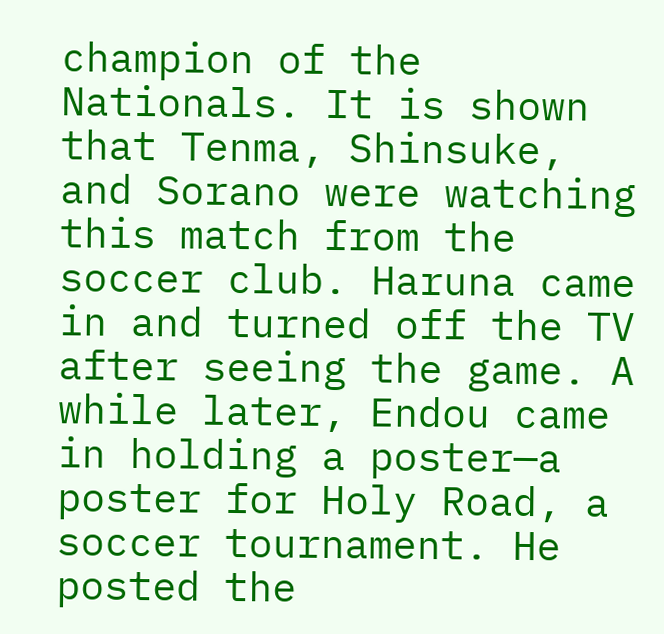champion of the Nationals. It is shown that Tenma, Shinsuke, and Sorano were watching this match from the soccer club. Haruna came in and turned off the TV after seeing the game. A while later, Endou came in holding a poster—a poster for Holy Road, a soccer tournament. He posted the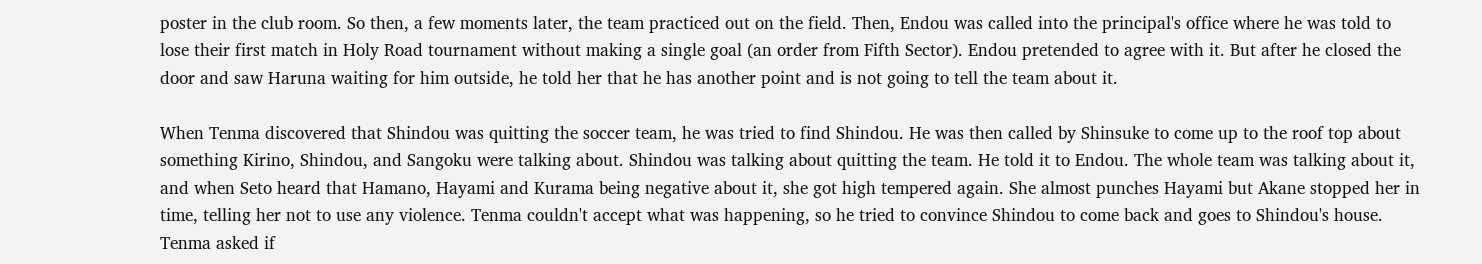poster in the club room. So then, a few moments later, the team practiced out on the field. Then, Endou was called into the principal's office where he was told to lose their first match in Holy Road tournament without making a single goal (an order from Fifth Sector). Endou pretended to agree with it. But after he closed the door and saw Haruna waiting for him outside, he told her that he has another point and is not going to tell the team about it.

When Tenma discovered that Shindou was quitting the soccer team, he was tried to find Shindou. He was then called by Shinsuke to come up to the roof top about something Kirino, Shindou, and Sangoku were talking about. Shindou was talking about quitting the team. He told it to Endou. The whole team was talking about it, and when Seto heard that Hamano, Hayami and Kurama being negative about it, she got high tempered again. She almost punches Hayami but Akane stopped her in time, telling her not to use any violence. Tenma couldn't accept what was happening, so he tried to convince Shindou to come back and goes to Shindou's house. Tenma asked if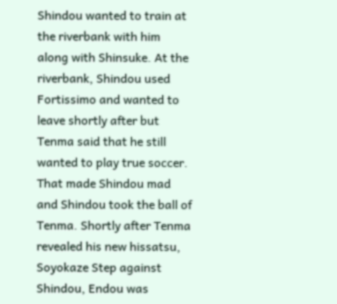Shindou wanted to train at the riverbank with him along with Shinsuke. At the riverbank, Shindou used Fortissimo and wanted to leave shortly after but Tenma said that he still wanted to play true soccer. That made Shindou mad and Shindou took the ball of Tenma. Shortly after Tenma revealed his new hissatsu, Soyokaze Step against Shindou, Endou was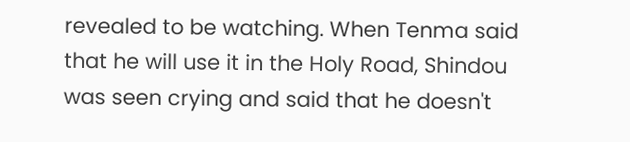revealed to be watching. When Tenma said that he will use it in the Holy Road, Shindou was seen crying and said that he doesn't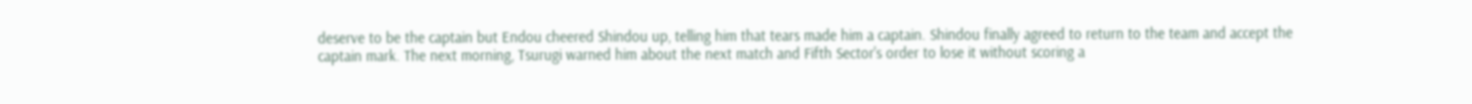deserve to be the captain but Endou cheered Shindou up, telling him that tears made him a captain. Shindou finally agreed to return to the team and accept the captain mark. The next morning, Tsurugi warned him about the next match and Fifth Sector's order to lose it without scoring a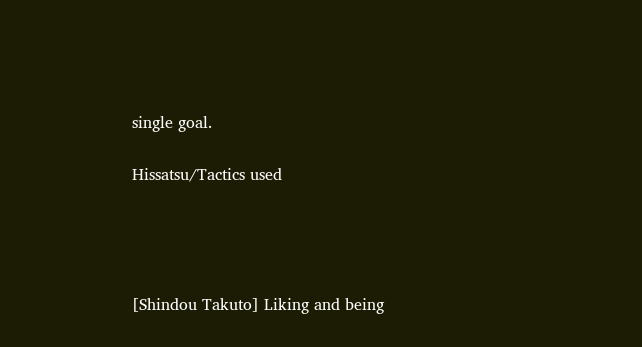single goal.

Hissatsu/Tactics used




[Shindou Takuto] Liking and being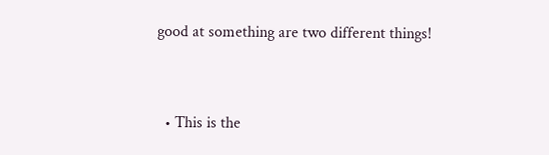good at something are two different things!



  • This is the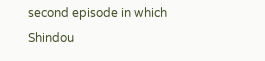second episode in which Shindou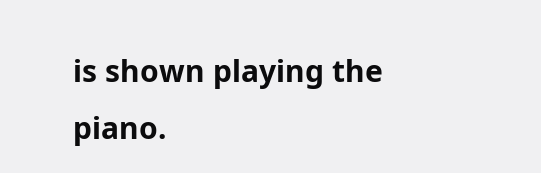is shown playing the piano.